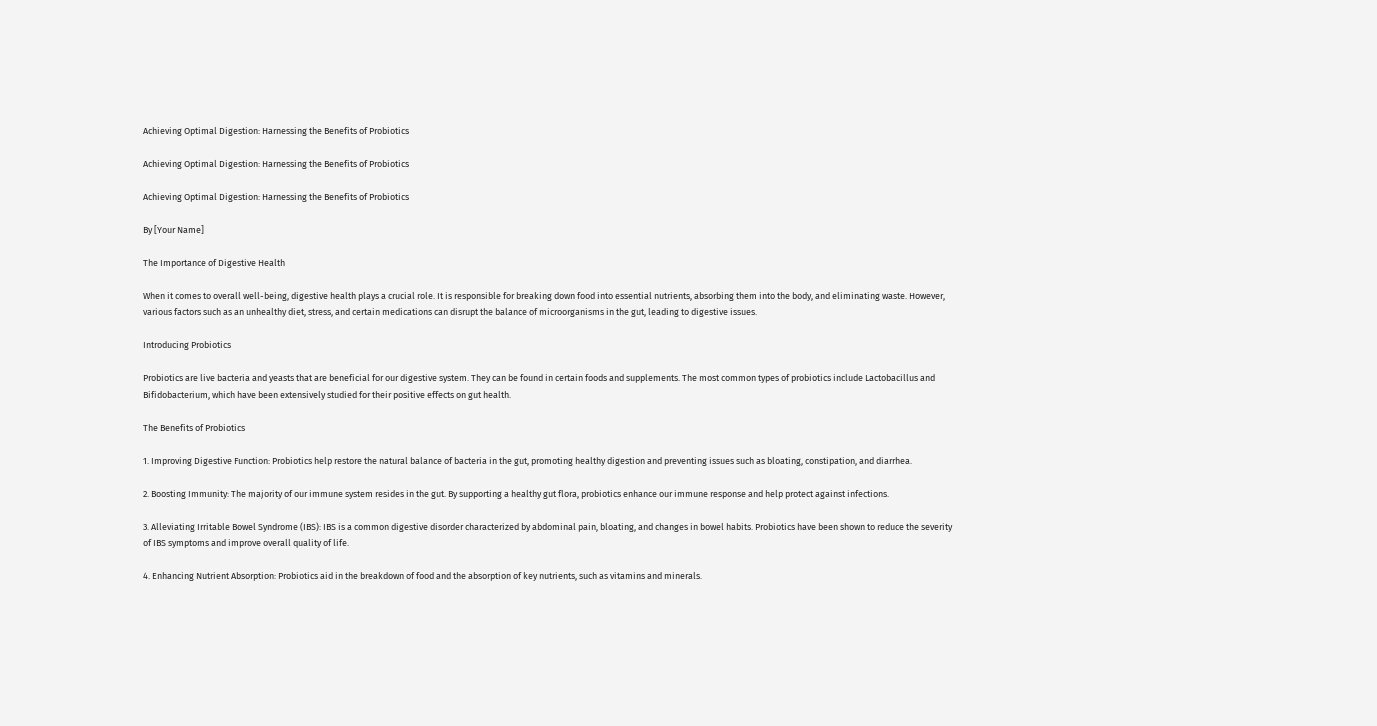Achieving Optimal Digestion: Harnessing the Benefits of Probiotics

Achieving Optimal Digestion: Harnessing the Benefits of Probiotics

Achieving Optimal Digestion: Harnessing the Benefits of Probiotics

By [Your Name]

The Importance of Digestive Health

When it comes to overall well-being, digestive health plays a crucial role. It is responsible for breaking down food into essential nutrients, absorbing them into the body, and eliminating waste. However, various factors such as an unhealthy diet, stress, and certain medications can disrupt the balance of microorganisms in the gut, leading to digestive issues.

Introducing Probiotics

Probiotics are live bacteria and yeasts that are beneficial for our digestive system. They can be found in certain foods and supplements. The most common types of probiotics include Lactobacillus and Bifidobacterium, which have been extensively studied for their positive effects on gut health.

The Benefits of Probiotics

1. Improving Digestive Function: Probiotics help restore the natural balance of bacteria in the gut, promoting healthy digestion and preventing issues such as bloating, constipation, and diarrhea.

2. Boosting Immunity: The majority of our immune system resides in the gut. By supporting a healthy gut flora, probiotics enhance our immune response and help protect against infections.

3. Alleviating Irritable Bowel Syndrome (IBS): IBS is a common digestive disorder characterized by abdominal pain, bloating, and changes in bowel habits. Probiotics have been shown to reduce the severity of IBS symptoms and improve overall quality of life.

4. Enhancing Nutrient Absorption: Probiotics aid in the breakdown of food and the absorption of key nutrients, such as vitamins and minerals.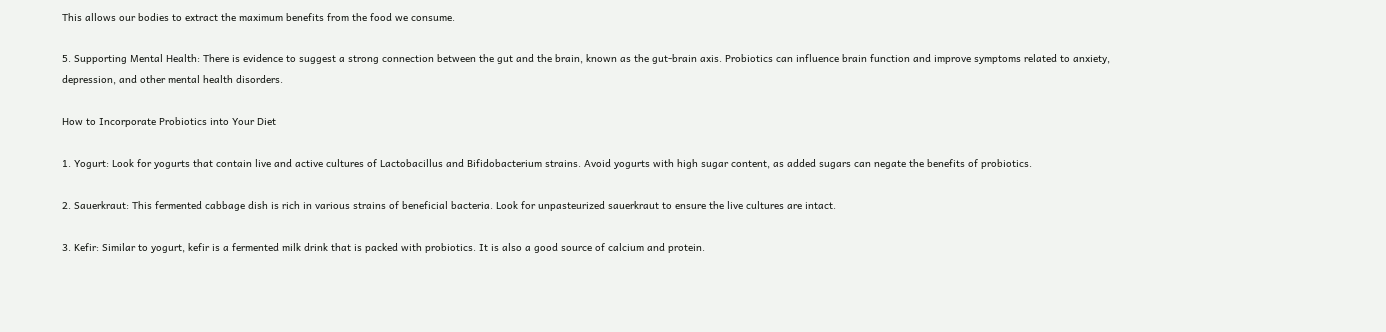This allows our bodies to extract the maximum benefits from the food we consume.

5. Supporting Mental Health: There is evidence to suggest a strong connection between the gut and the brain, known as the gut-brain axis. Probiotics can influence brain function and improve symptoms related to anxiety, depression, and other mental health disorders.

How to Incorporate Probiotics into Your Diet

1. Yogurt: Look for yogurts that contain live and active cultures of Lactobacillus and Bifidobacterium strains. Avoid yogurts with high sugar content, as added sugars can negate the benefits of probiotics.

2. Sauerkraut: This fermented cabbage dish is rich in various strains of beneficial bacteria. Look for unpasteurized sauerkraut to ensure the live cultures are intact.

3. Kefir: Similar to yogurt, kefir is a fermented milk drink that is packed with probiotics. It is also a good source of calcium and protein.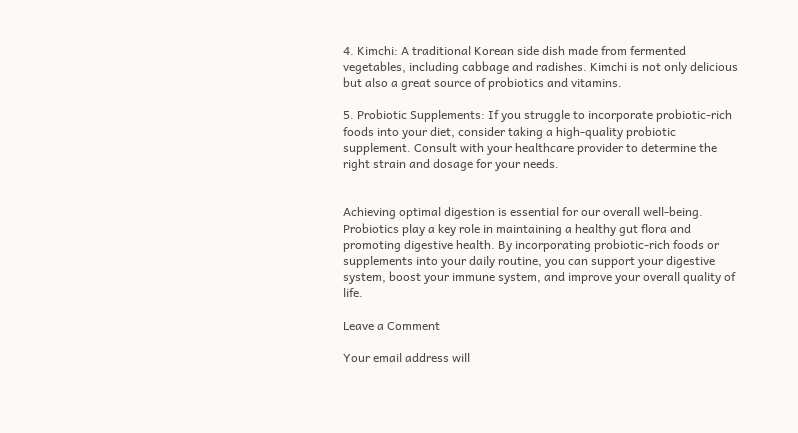4. Kimchi: A traditional Korean side dish made from fermented vegetables, including cabbage and radishes. Kimchi is not only delicious but also a great source of probiotics and vitamins.

5. Probiotic Supplements: If you struggle to incorporate probiotic-rich foods into your diet, consider taking a high-quality probiotic supplement. Consult with your healthcare provider to determine the right strain and dosage for your needs.


Achieving optimal digestion is essential for our overall well-being. Probiotics play a key role in maintaining a healthy gut flora and promoting digestive health. By incorporating probiotic-rich foods or supplements into your daily routine, you can support your digestive system, boost your immune system, and improve your overall quality of life.

Leave a Comment

Your email address will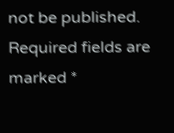not be published. Required fields are marked *